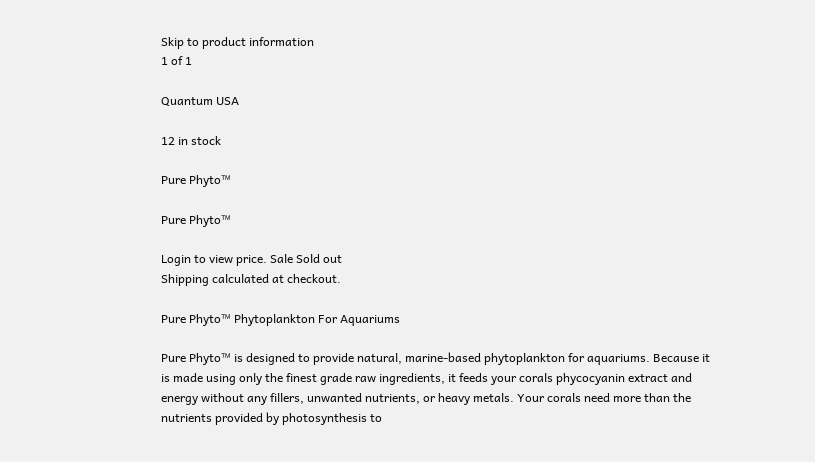Skip to product information
1 of 1

Quantum USA

12 in stock

Pure Phyto™

Pure Phyto™

Login to view price. Sale Sold out
Shipping calculated at checkout.

Pure Phyto™ Phytoplankton For Aquariums

Pure Phyto™ is designed to provide natural, marine-based phytoplankton for aquariums. Because it is made using only the finest grade raw ingredients, it feeds your corals phycocyanin extract and energy without any fillers, unwanted nutrients, or heavy metals. Your corals need more than the nutrients provided by photosynthesis to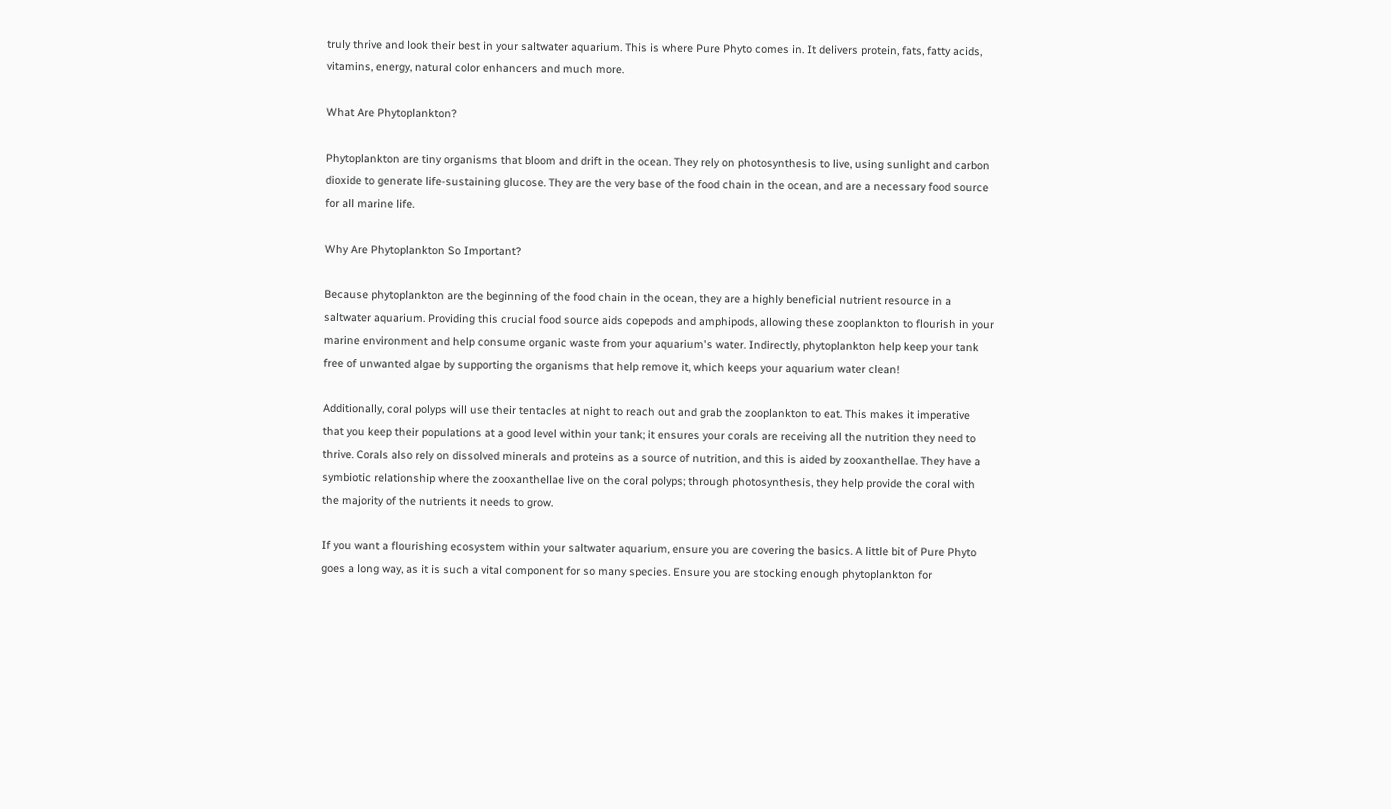truly thrive and look their best in your saltwater aquarium. This is where Pure Phyto comes in. It delivers protein, fats, fatty acids, vitamins, energy, natural color enhancers and much more.

What Are Phytoplankton?

Phytoplankton are tiny organisms that bloom and drift in the ocean. They rely on photosynthesis to live, using sunlight and carbon dioxide to generate life-sustaining glucose. They are the very base of the food chain in the ocean, and are a necessary food source for all marine life.

Why Are Phytoplankton So Important?

Because phytoplankton are the beginning of the food chain in the ocean, they are a highly beneficial nutrient resource in a saltwater aquarium. Providing this crucial food source aids copepods and amphipods, allowing these zooplankton to flourish in your marine environment and help consume organic waste from your aquarium's water. Indirectly, phytoplankton help keep your tank free of unwanted algae by supporting the organisms that help remove it, which keeps your aquarium water clean!

Additionally, coral polyps will use their tentacles at night to reach out and grab the zooplankton to eat. This makes it imperative that you keep their populations at a good level within your tank; it ensures your corals are receiving all the nutrition they need to thrive. Corals also rely on dissolved minerals and proteins as a source of nutrition, and this is aided by zooxanthellae. They have a symbiotic relationship where the zooxanthellae live on the coral polyps; through photosynthesis, they help provide the coral with the majority of the nutrients it needs to grow.

If you want a flourishing ecosystem within your saltwater aquarium, ensure you are covering the basics. A little bit of Pure Phyto goes a long way, as it is such a vital component for so many species. Ensure you are stocking enough phytoplankton for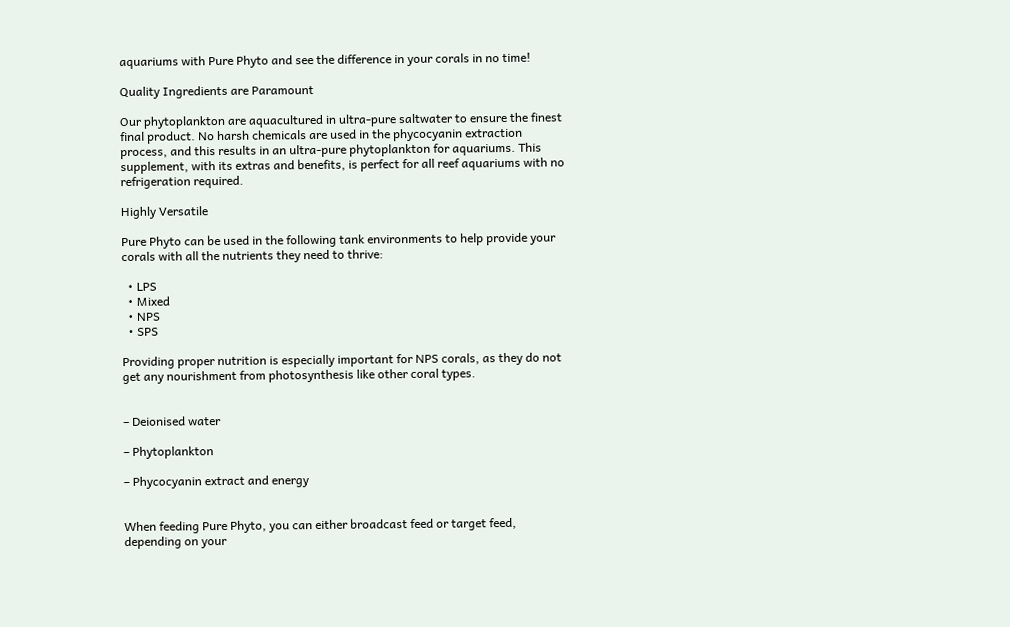aquariums with Pure Phyto and see the difference in your corals in no time!

Quality Ingredients are Paramount

Our phytoplankton are aquacultured in ultra-pure saltwater to ensure the finest final product. No harsh chemicals are used in the phycocyanin extraction process, and this results in an ultra-pure phytoplankton for aquariums. This supplement, with its extras and benefits, is perfect for all reef aquariums with no refrigeration required.

Highly Versatile

Pure Phyto can be used in the following tank environments to help provide your corals with all the nutrients they need to thrive:

  • LPS
  • Mixed
  • NPS
  • SPS

Providing proper nutrition is especially important for NPS corals, as they do not get any nourishment from photosynthesis like other coral types.


– Deionised water

– Phytoplankton

– Phycocyanin extract and energy


When feeding Pure Phyto, you can either broadcast feed or target feed, depending on your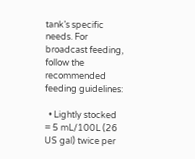tank’s specific needs. For broadcast feeding, follow the recommended feeding guidelines:

  • Lightly stocked = 5 mL/100L (26 US gal) twice per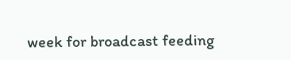week for broadcast feeding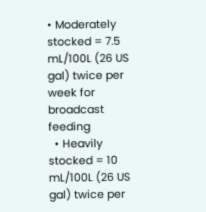• Moderately stocked = 7.5 mL/100L (26 US gal) twice per week for broadcast feeding
  • Heavily stocked = 10 mL/100L (26 US gal) twice per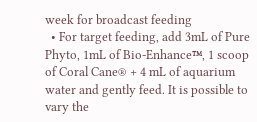week for broadcast feeding
  • For target feeding, add 3mL of Pure Phyto, 1mL of Bio-Enhance™, 1 scoop of Coral Cane® + 4 mL of aquarium water and gently feed. It is possible to vary the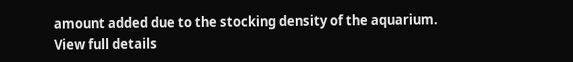amount added due to the stocking density of the aquarium.
View full details